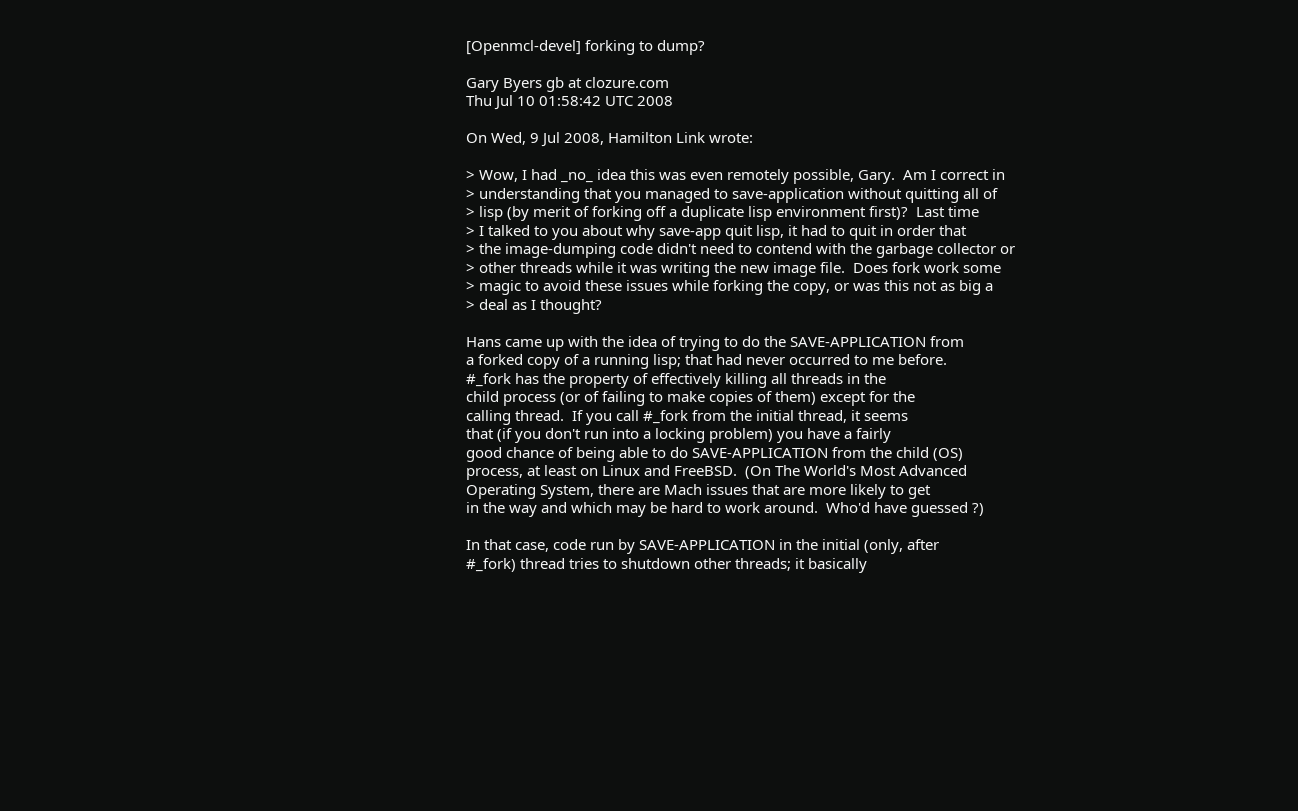[Openmcl-devel] forking to dump?

Gary Byers gb at clozure.com
Thu Jul 10 01:58:42 UTC 2008

On Wed, 9 Jul 2008, Hamilton Link wrote:

> Wow, I had _no_ idea this was even remotely possible, Gary.  Am I correct in
> understanding that you managed to save-application without quitting all of
> lisp (by merit of forking off a duplicate lisp environment first)?  Last time
> I talked to you about why save-app quit lisp, it had to quit in order that
> the image-dumping code didn't need to contend with the garbage collector or
> other threads while it was writing the new image file.  Does fork work some
> magic to avoid these issues while forking the copy, or was this not as big a
> deal as I thought?

Hans came up with the idea of trying to do the SAVE-APPLICATION from
a forked copy of a running lisp; that had never occurred to me before.
#_fork has the property of effectively killing all threads in the
child process (or of failing to make copies of them) except for the
calling thread.  If you call #_fork from the initial thread, it seems
that (if you don't run into a locking problem) you have a fairly
good chance of being able to do SAVE-APPLICATION from the child (OS)
process, at least on Linux and FreeBSD.  (On The World's Most Advanced
Operating System, there are Mach issues that are more likely to get
in the way and which may be hard to work around.  Who'd have guessed ?)

In that case, code run by SAVE-APPLICATION in the initial (only, after
#_fork) thread tries to shutdown other threads; it basically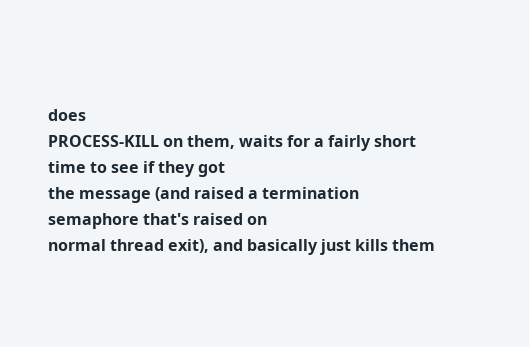does
PROCESS-KILL on them, waits for a fairly short time to see if they got
the message (and raised a termination semaphore that's raised on
normal thread exit), and basically just kills them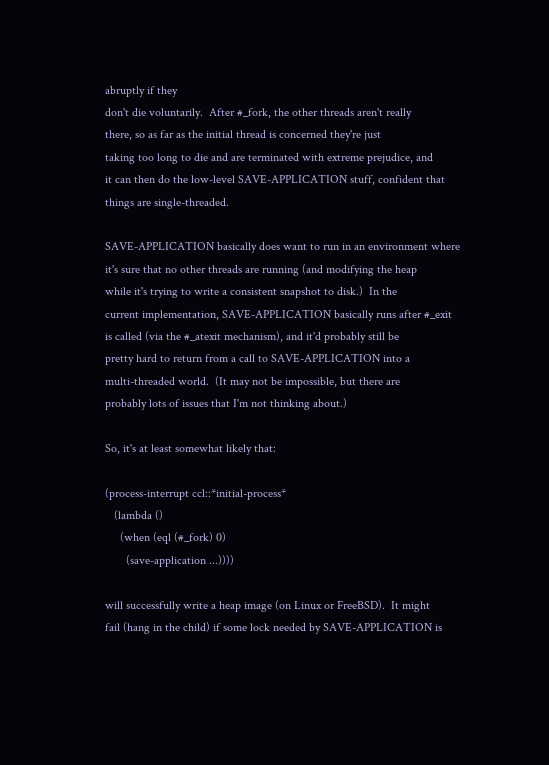abruptly if they
don't die voluntarily.  After #_fork, the other threads aren't really
there, so as far as the initial thread is concerned they're just
taking too long to die and are terminated with extreme prejudice, and
it can then do the low-level SAVE-APPLICATION stuff, confident that
things are single-threaded.

SAVE-APPLICATION basically does want to run in an environment where
it's sure that no other threads are running (and modifying the heap
while it's trying to write a consistent snapshot to disk.)  In the
current implementation, SAVE-APPLICATION basically runs after #_exit
is called (via the #_atexit mechanism), and it'd probably still be
pretty hard to return from a call to SAVE-APPLICATION into a
multi-threaded world.  (It may not be impossible, but there are
probably lots of issues that I'm not thinking about.)

So, it's at least somewhat likely that:

(process-interrupt ccl::*initial-process*
   (lambda ()
     (when (eql (#_fork) 0)
       (save-application ...))))

will successfully write a heap image (on Linux or FreeBSD).  It might
fail (hang in the child) if some lock needed by SAVE-APPLICATION is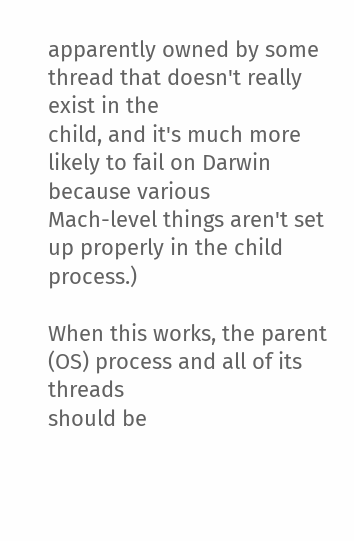apparently owned by some thread that doesn't really exist in the
child, and it's much more likely to fail on Darwin because various
Mach-level things aren't set up properly in the child process.)

When this works, the parent (OS) process and all of its threads
should be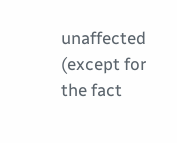unaffected (except for the fact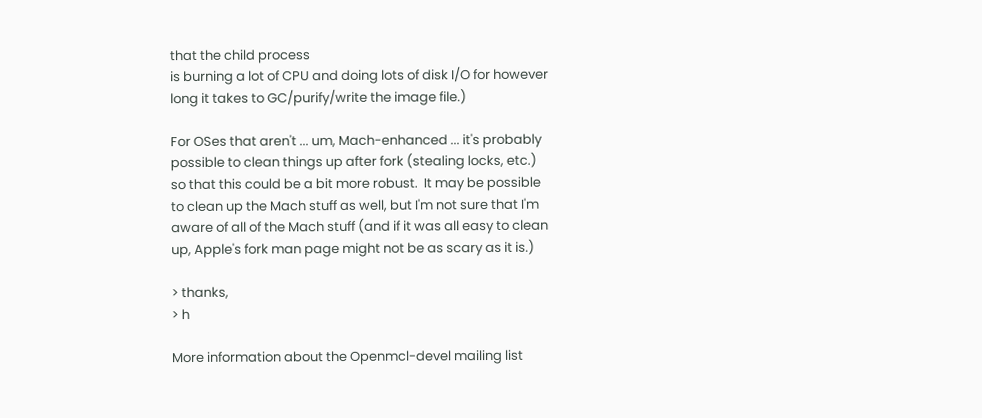that the child process
is burning a lot of CPU and doing lots of disk I/O for however
long it takes to GC/purify/write the image file.)

For OSes that aren't ... um, Mach-enhanced ... it's probably
possible to clean things up after fork (stealing locks, etc.)
so that this could be a bit more robust.  It may be possible
to clean up the Mach stuff as well, but I'm not sure that I'm
aware of all of the Mach stuff (and if it was all easy to clean
up, Apple's fork man page might not be as scary as it is.)

> thanks,
> h

More information about the Openmcl-devel mailing list